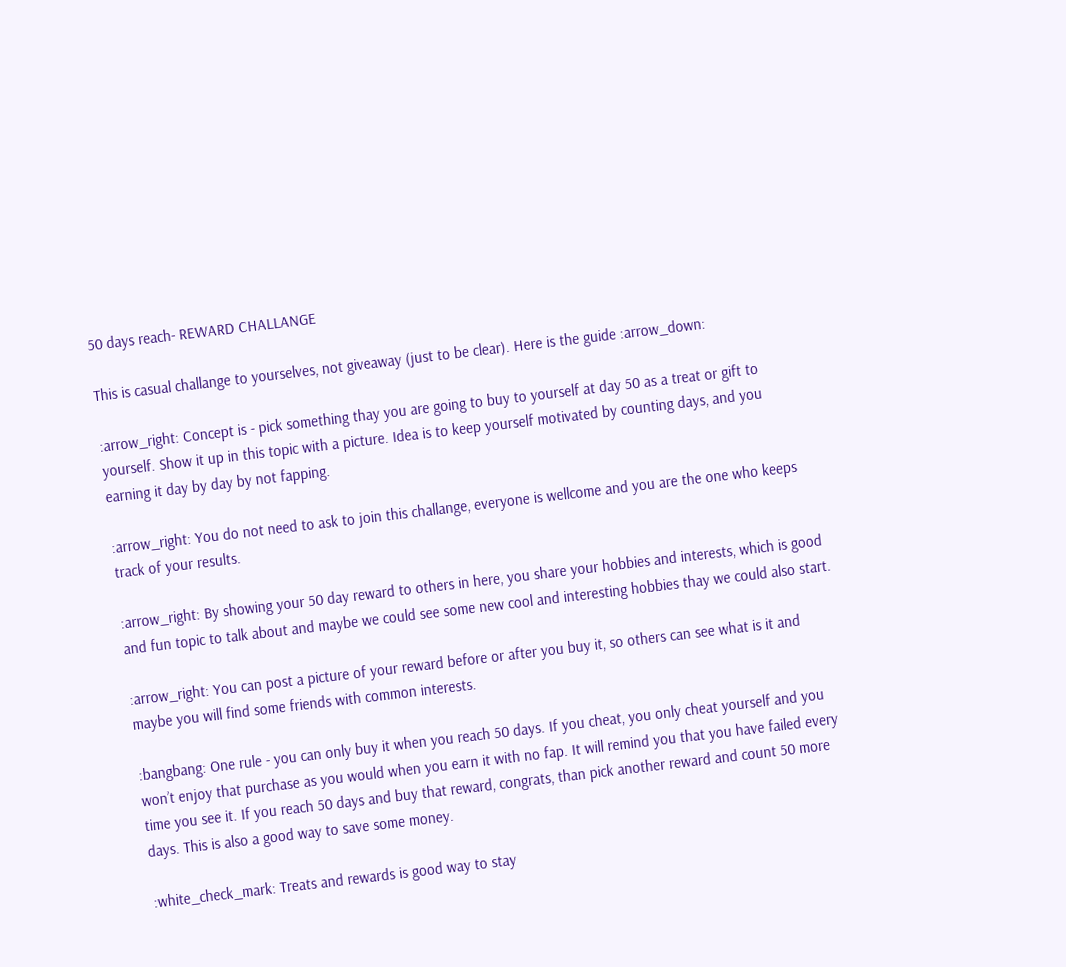50 days reach- REWARD CHALLANGE

This is casual challange to yourselves, not giveaway (just to be clear). Here is the guide :arrow_down:

:arrow_right: Concept is - pick something thay you are going to buy to yourself at day 50 as a treat or gift to yourself. Show it up in this topic with a picture. Idea is to keep yourself motivated by counting days, and you earning it day by day by not fapping.

:arrow_right: You do not need to ask to join this challange, everyone is wellcome and you are the one who keeps track of your results.

:arrow_right: By showing your 50 day reward to others in here, you share your hobbies and interests, which is good and fun topic to talk about and maybe we could see some new cool and interesting hobbies thay we could also start.

:arrow_right: You can post a picture of your reward before or after you buy it, so others can see what is it and maybe you will find some friends with common interests.

:bangbang: One rule - you can only buy it when you reach 50 days. If you cheat, you only cheat yourself and you won’t enjoy that purchase as you would when you earn it with no fap. It will remind you that you have failed every time you see it. If you reach 50 days and buy that reward, congrats, than pick another reward and count 50 more days. This is also a good way to save some money.

:white_check_mark: Treats and rewards is good way to stay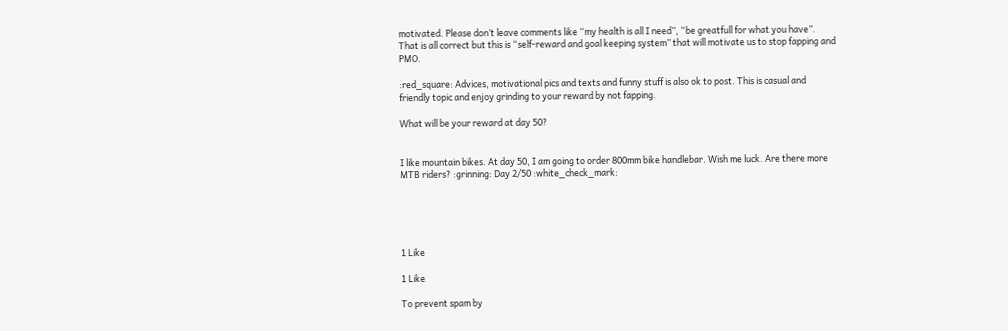motivated. Please don’t leave comments like “my health is all I need”, “be greatfull for what you have”. That is all correct but this is “self-reward and goal keeping system” that will motivate us to stop fapping and PMO.

:red_square: Advices, motivational pics and texts and funny stuff is also ok to post. This is casual and friendly topic and enjoy grinding to your reward by not fapping.

What will be your reward at day 50?


I like mountain bikes. At day 50, I am going to order 800mm bike handlebar. Wish me luck. Are there more MTB riders? :grinning: Day 2/50 :white_check_mark:





1 Like

1 Like

To prevent spam by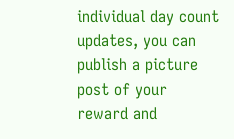individual day count updates, you can publish a picture post of your reward and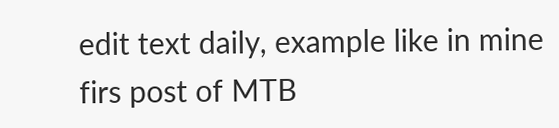edit text daily, example like in mine firs post of MTB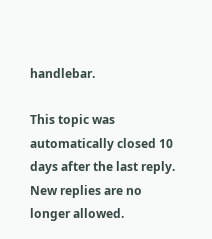handlebar.

This topic was automatically closed 10 days after the last reply. New replies are no longer allowed.